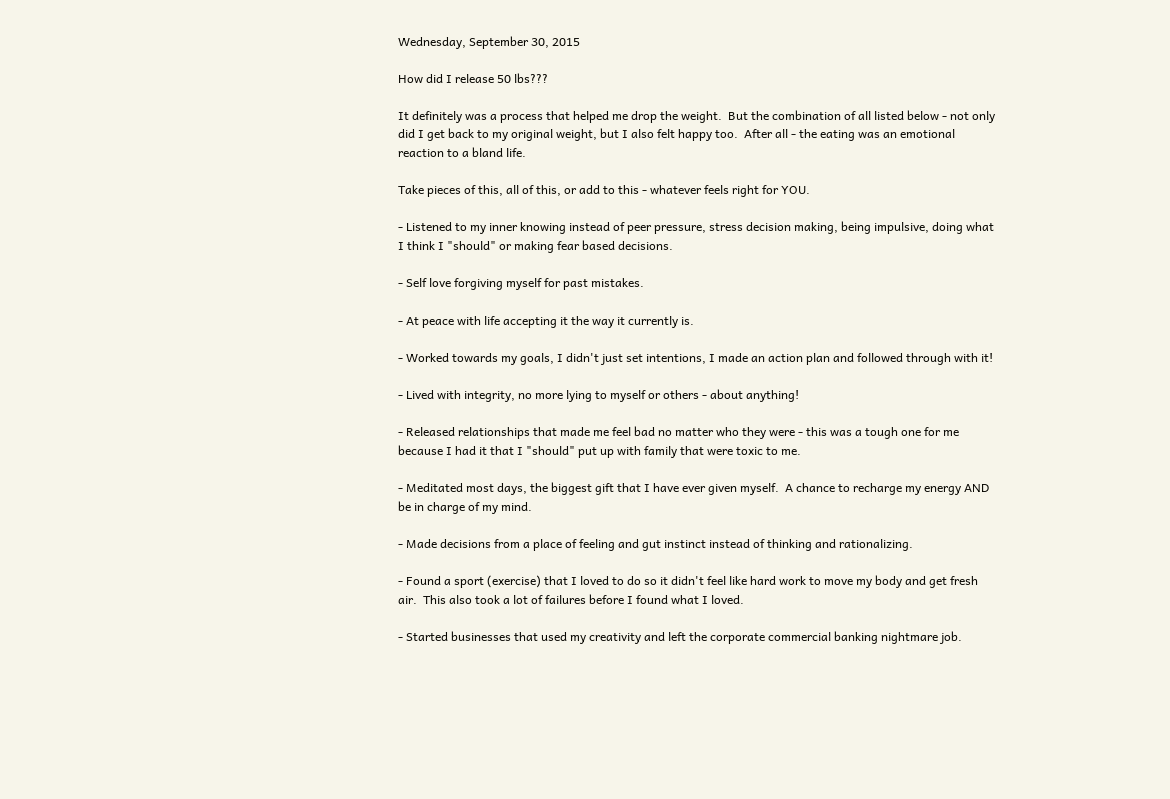Wednesday, September 30, 2015

How did I release 50 lbs???

It definitely was a process that helped me drop the weight.  But the combination of all listed below - not only did I get back to my original weight, but I also felt happy too.  After all - the eating was an emotional reaction to a bland life.

Take pieces of this, all of this, or add to this - whatever feels right for YOU.

- Listened to my inner knowing instead of peer pressure, stress decision making, being impulsive, doing what I think I "should" or making fear based decisions.

- Self love forgiving myself for past mistakes.

- At peace with life accepting it the way it currently is.

- Worked towards my goals, I didn't just set intentions, I made an action plan and followed through with it!

- Lived with integrity, no more lying to myself or others - about anything!

- Released relationships that made me feel bad no matter who they were - this was a tough one for me because I had it that I "should" put up with family that were toxic to me.

- Meditated most days, the biggest gift that I have ever given myself.  A chance to recharge my energy AND be in charge of my mind.

- Made decisions from a place of feeling and gut instinct instead of thinking and rationalizing.

- Found a sport (exercise) that I loved to do so it didn't feel like hard work to move my body and get fresh air.  This also took a lot of failures before I found what I loved.

- Started businesses that used my creativity and left the corporate commercial banking nightmare job.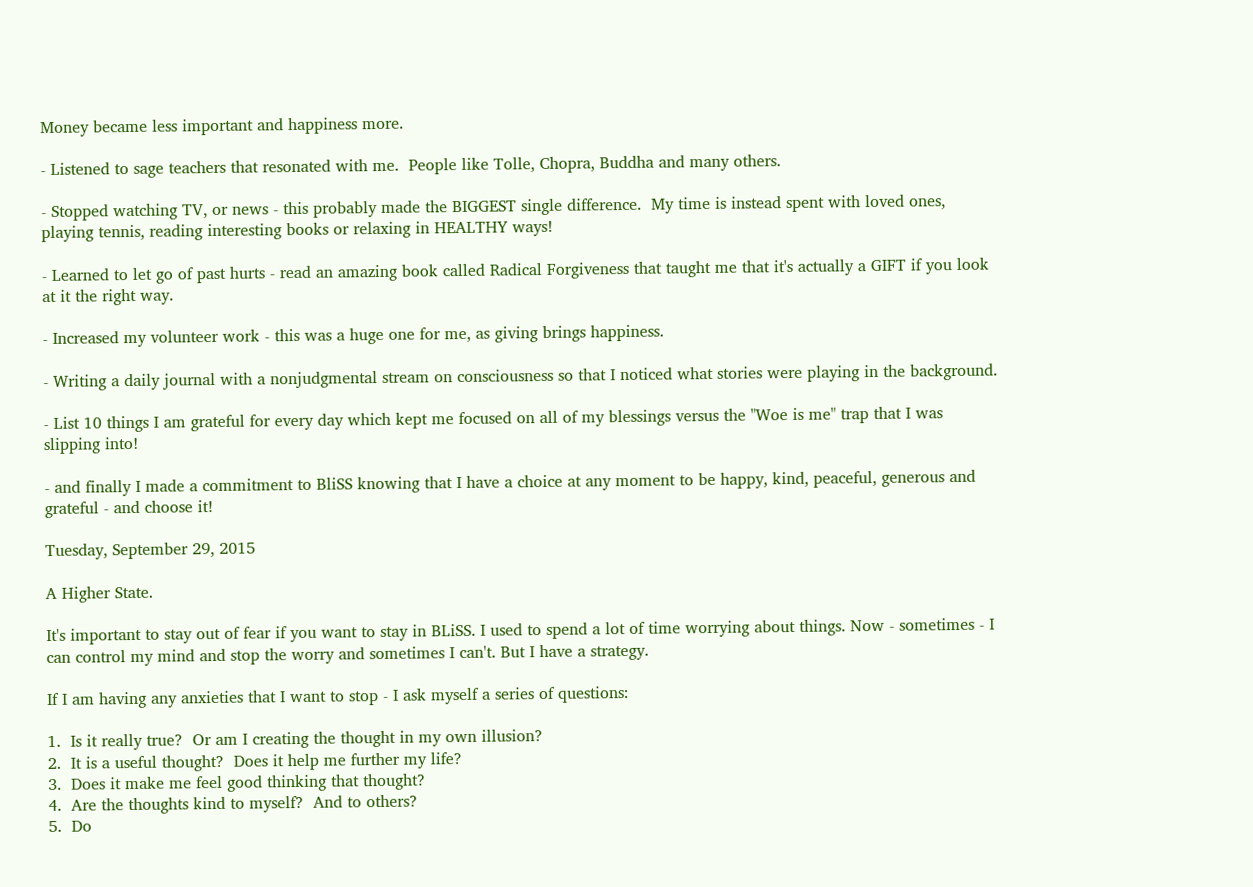Money became less important and happiness more.

- Listened to sage teachers that resonated with me.  People like Tolle, Chopra, Buddha and many others.

- Stopped watching TV, or news - this probably made the BIGGEST single difference.  My time is instead spent with loved ones, playing tennis, reading interesting books or relaxing in HEALTHY ways!

- Learned to let go of past hurts - read an amazing book called Radical Forgiveness that taught me that it's actually a GIFT if you look at it the right way.

- Increased my volunteer work - this was a huge one for me, as giving brings happiness.

- Writing a daily journal with a nonjudgmental stream on consciousness so that I noticed what stories were playing in the background.

- List 10 things I am grateful for every day which kept me focused on all of my blessings versus the "Woe is me" trap that I was slipping into!

- and finally I made a commitment to BliSS knowing that I have a choice at any moment to be happy, kind, peaceful, generous and grateful - and choose it!

Tuesday, September 29, 2015

A Higher State.

It's important to stay out of fear if you want to stay in BLiSS. I used to spend a lot of time worrying about things. Now - sometimes - I can control my mind and stop the worry and sometimes I can't. But I have a strategy.

If I am having any anxieties that I want to stop - I ask myself a series of questions:

1.  Is it really true?  Or am I creating the thought in my own illusion?
2.  It is a useful thought?  Does it help me further my life?
3.  Does it make me feel good thinking that thought?
4.  Are the thoughts kind to myself?  And to others?
5.  Do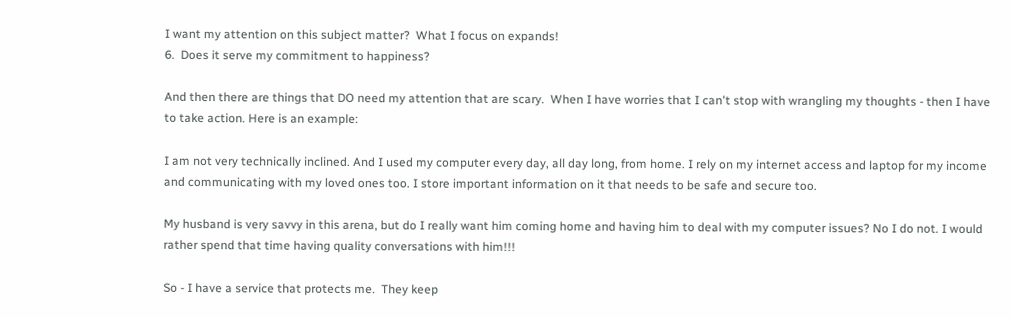I want my attention on this subject matter?  What I focus on expands!
6.  Does it serve my commitment to happiness?

And then there are things that DO need my attention that are scary.  When I have worries that I can't stop with wrangling my thoughts - then I have to take action. Here is an example:

I am not very technically inclined. And I used my computer every day, all day long, from home. I rely on my internet access and laptop for my income and communicating with my loved ones too. I store important information on it that needs to be safe and secure too.

My husband is very savvy in this arena, but do I really want him coming home and having him to deal with my computer issues? No I do not. I would rather spend that time having quality conversations with him!!!

So - I have a service that protects me.  They keep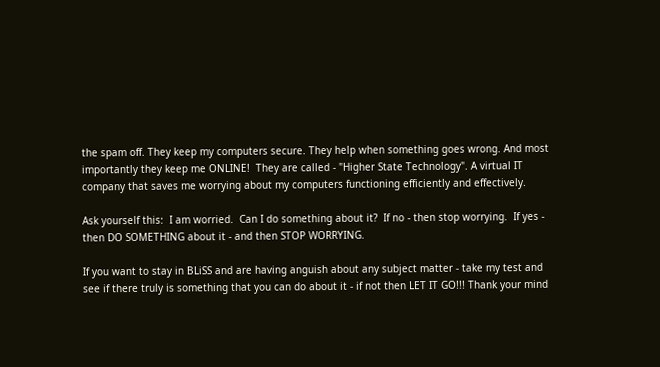the spam off. They keep my computers secure. They help when something goes wrong. And most importantly they keep me ONLINE!  They are called - "Higher State Technology". A virtual IT company that saves me worrying about my computers functioning efficiently and effectively.

Ask yourself this:  I am worried.  Can I do something about it?  If no - then stop worrying.  If yes - then DO SOMETHING about it - and then STOP WORRYING.

If you want to stay in BLiSS and are having anguish about any subject matter - take my test and see if there truly is something that you can do about it - if not then LET IT GO!!! Thank your mind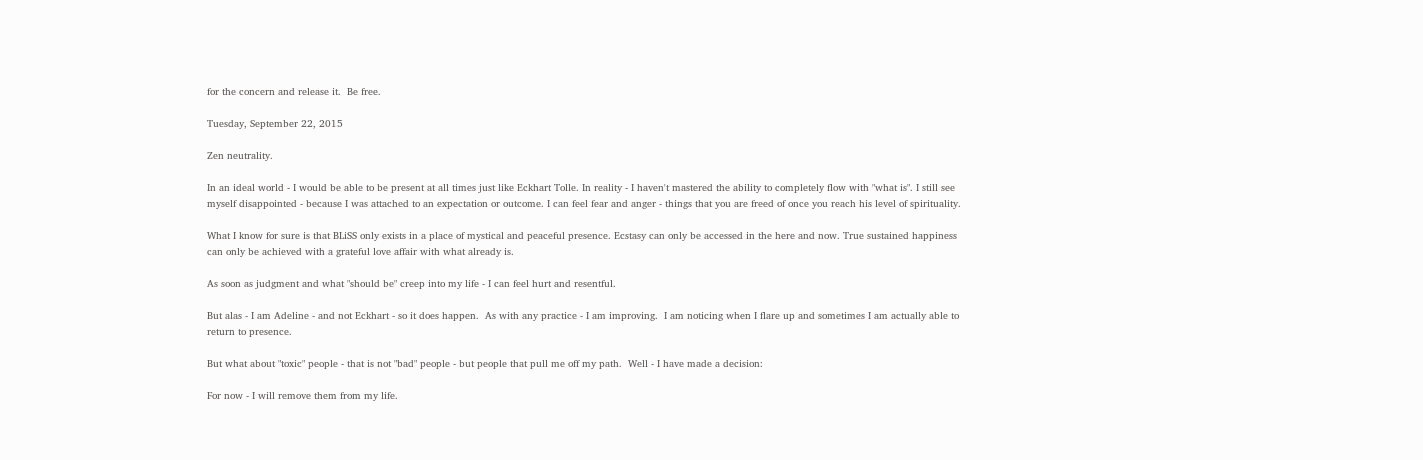for the concern and release it.  Be free.

Tuesday, September 22, 2015

Zen neutrality.

In an ideal world - I would be able to be present at all times just like Eckhart Tolle. In reality - I haven't mastered the ability to completely flow with "what is". I still see myself disappointed - because I was attached to an expectation or outcome. I can feel fear and anger - things that you are freed of once you reach his level of spirituality.

What I know for sure is that BLiSS only exists in a place of mystical and peaceful presence. Ecstasy can only be accessed in the here and now. True sustained happiness can only be achieved with a grateful love affair with what already is.

As soon as judgment and what "should be" creep into my life - I can feel hurt and resentful.

But alas - I am Adeline - and not Eckhart - so it does happen.  As with any practice - I am improving.  I am noticing when I flare up and sometimes I am actually able to return to presence.

But what about "toxic" people - that is not "bad" people - but people that pull me off my path.  Well - I have made a decision:

For now - I will remove them from my life.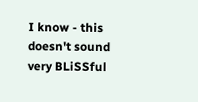I know - this doesn't sound very BLiSSful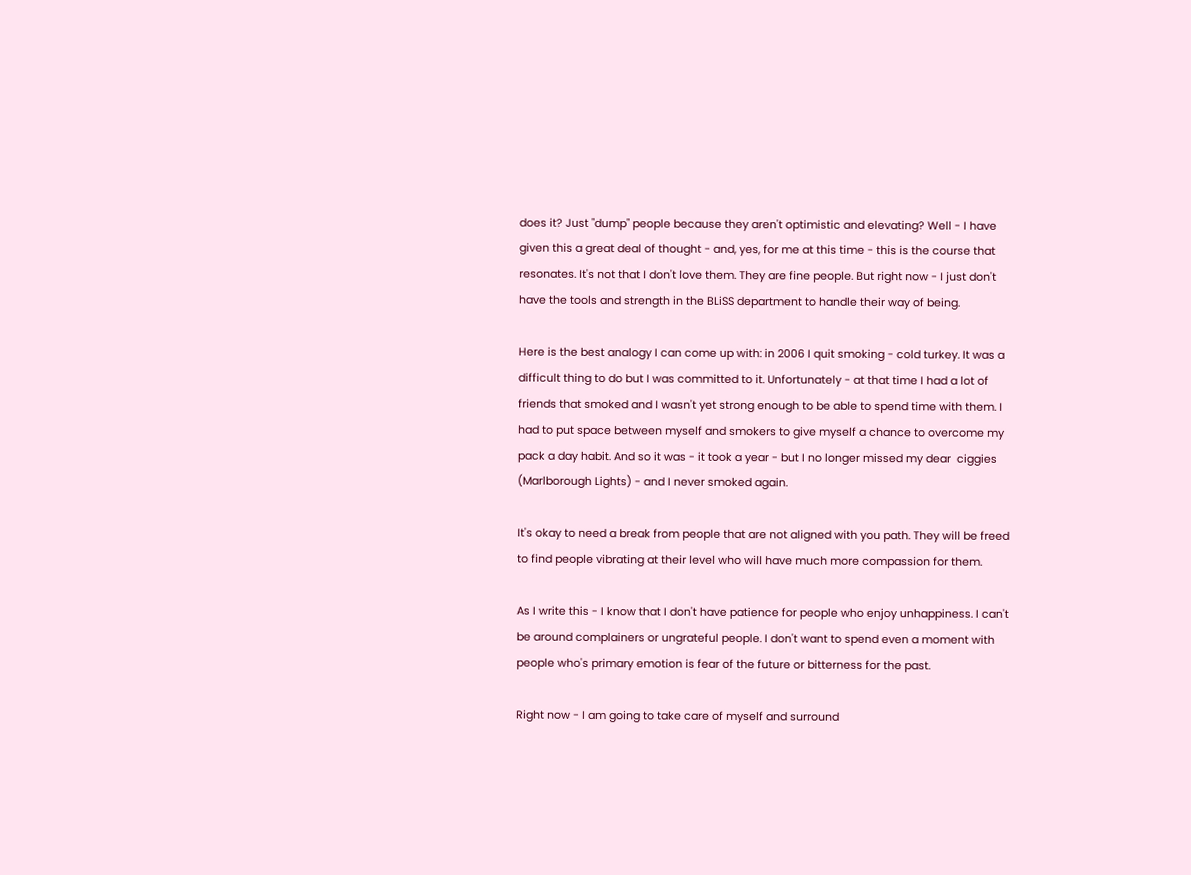does it? Just "dump" people because they aren't optimistic and elevating? Well - I have given this a great deal of thought - and, yes, for me at this time - this is the course that resonates. It's not that I don't love them. They are fine people. But right now - I just don't have the tools and strength in the BLiSS department to handle their way of being.

Here is the best analogy I can come up with: in 2006 I quit smoking - cold turkey. It was a difficult thing to do but I was committed to it. Unfortunately - at that time I had a lot of friends that smoked and I wasn't yet strong enough to be able to spend time with them. I had to put space between myself and smokers to give myself a chance to overcome my pack a day habit. And so it was - it took a year - but I no longer missed my dear  ciggies (Marlborough Lights) - and I never smoked again.

It's okay to need a break from people that are not aligned with you path. They will be freed to find people vibrating at their level who will have much more compassion for them.

As I write this - I know that I don't have patience for people who enjoy unhappiness. I can't be around complainers or ungrateful people. I don't want to spend even a moment with people who's primary emotion is fear of the future or bitterness for the past.

Right now - I am going to take care of myself and surround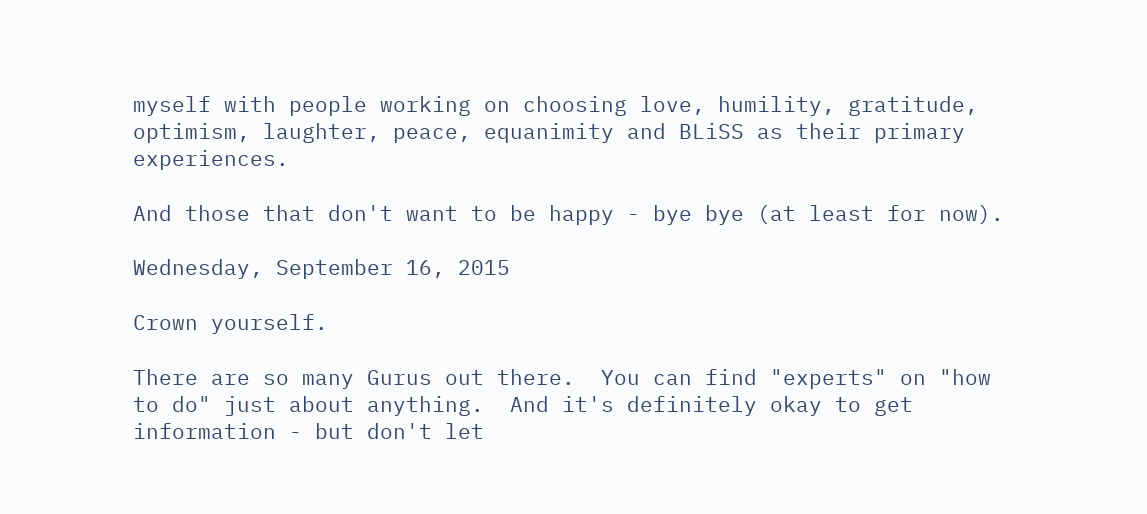myself with people working on choosing love, humility, gratitude, optimism, laughter, peace, equanimity and BLiSS as their primary experiences.

And those that don't want to be happy - bye bye (at least for now).

Wednesday, September 16, 2015

Crown yourself.

There are so many Gurus out there.  You can find "experts" on "how to do" just about anything.  And it's definitely okay to get information - but don't let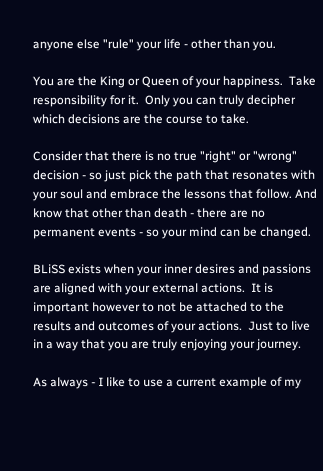anyone else "rule" your life - other than you.

You are the King or Queen of your happiness.  Take responsibility for it.  Only you can truly decipher which decisions are the course to take.

Consider that there is no true "right" or "wrong" decision - so just pick the path that resonates with your soul and embrace the lessons that follow. And know that other than death - there are no permanent events - so your mind can be changed.

BLiSS exists when your inner desires and passions are aligned with your external actions.  It is important however to not be attached to the results and outcomes of your actions.  Just to live in a way that you are truly enjoying your journey.

As always - I like to use a current example of my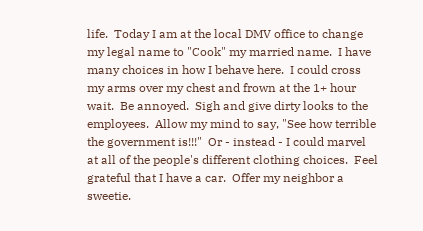life.  Today I am at the local DMV office to change my legal name to "Cook" my married name.  I have many choices in how I behave here.  I could cross my arms over my chest and frown at the 1+ hour wait.  Be annoyed.  Sigh and give dirty looks to the employees.  Allow my mind to say, "See how terrible the government is!!!"  Or - instead - I could marvel at all of the people's different clothing choices.  Feel grateful that I have a car.  Offer my neighbor a sweetie.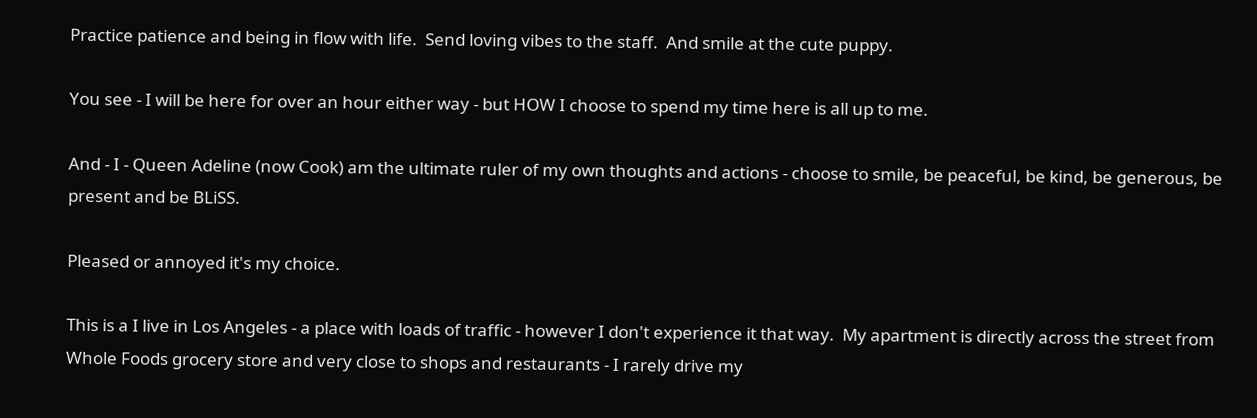Practice patience and being in flow with life.  Send loving vibes to the staff.  And smile at the cute puppy.

You see - I will be here for over an hour either way - but HOW I choose to spend my time here is all up to me.

And - I - Queen Adeline (now Cook) am the ultimate ruler of my own thoughts and actions - choose to smile, be peaceful, be kind, be generous, be present and be BLiSS.

Pleased or annoyed it's my choice.

This is a I live in Los Angeles - a place with loads of traffic - however I don't experience it that way.  My apartment is directly across the street from Whole Foods grocery store and very close to shops and restaurants - I rarely drive my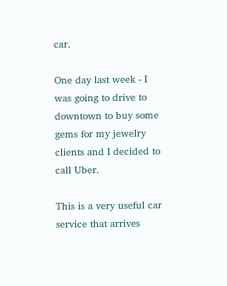car.

One day last week - I was going to drive to downtown to buy some gems for my jewelry clients and I decided to call Uber.

This is a very useful car service that arrives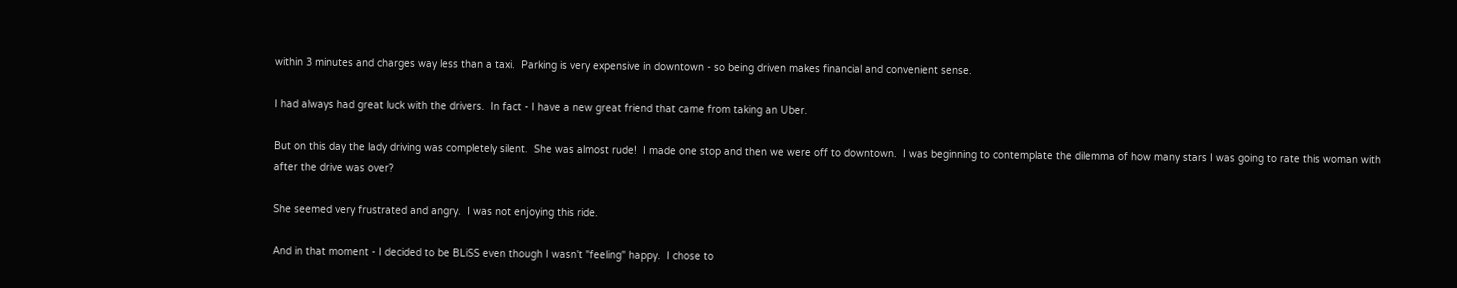within 3 minutes and charges way less than a taxi.  Parking is very expensive in downtown - so being driven makes financial and convenient sense.

I had always had great luck with the drivers.  In fact - I have a new great friend that came from taking an Uber.

But on this day the lady driving was completely silent.  She was almost rude!  I made one stop and then we were off to downtown.  I was beginning to contemplate the dilemma of how many stars I was going to rate this woman with after the drive was over?

She seemed very frustrated and angry.  I was not enjoying this ride.

And in that moment - I decided to be BLiSS even though I wasn't "feeling" happy.  I chose to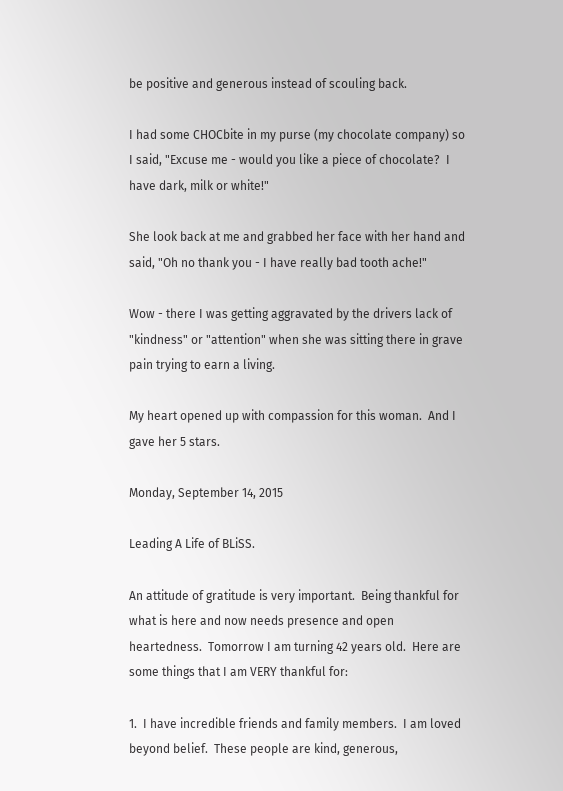be positive and generous instead of scouling back.

I had some CHOCbite in my purse (my chocolate company) so I said, "Excuse me - would you like a piece of chocolate?  I have dark, milk or white!"

She look back at me and grabbed her face with her hand and said, "Oh no thank you - I have really bad tooth ache!"

Wow - there I was getting aggravated by the drivers lack of "kindness" or "attention" when she was sitting there in grave pain trying to earn a living.

My heart opened up with compassion for this woman.  And I gave her 5 stars.

Monday, September 14, 2015

Leading A Life of BLiSS.

An attitude of gratitude is very important.  Being thankful for what is here and now needs presence and open heartedness.  Tomorrow I am turning 42 years old.  Here are some things that I am VERY thankful for:

1.  I have incredible friends and family members.  I am loved beyond belief.  These people are kind, generous,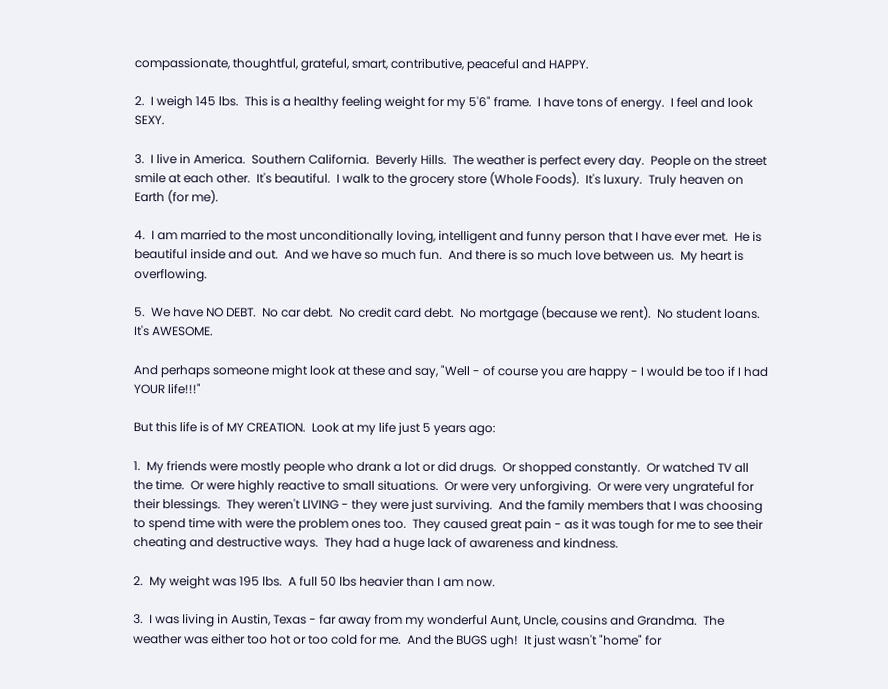compassionate, thoughtful, grateful, smart, contributive, peaceful and HAPPY.

2.  I weigh 145 lbs.  This is a healthy feeling weight for my 5'6" frame.  I have tons of energy.  I feel and look SEXY.

3.  I live in America.  Southern California.  Beverly Hills.  The weather is perfect every day.  People on the street smile at each other.  It's beautiful.  I walk to the grocery store (Whole Foods).  It's luxury.  Truly heaven on Earth (for me).

4.  I am married to the most unconditionally loving, intelligent and funny person that I have ever met.  He is beautiful inside and out.  And we have so much fun.  And there is so much love between us.  My heart is overflowing.

5.  We have NO DEBT.  No car debt.  No credit card debt.  No mortgage (because we rent).  No student loans.  It's AWESOME.

And perhaps someone might look at these and say, "Well - of course you are happy - I would be too if I had YOUR life!!!"

But this life is of MY CREATION.  Look at my life just 5 years ago:

1.  My friends were mostly people who drank a lot or did drugs.  Or shopped constantly.  Or watched TV all the time.  Or were highly reactive to small situations.  Or were very unforgiving.  Or were very ungrateful for their blessings.  They weren't LIVING - they were just surviving.  And the family members that I was choosing to spend time with were the problem ones too.  They caused great pain - as it was tough for me to see their cheating and destructive ways.  They had a huge lack of awareness and kindness.

2.  My weight was 195 lbs.  A full 50 lbs heavier than I am now.

3.  I was living in Austin, Texas - far away from my wonderful Aunt, Uncle, cousins and Grandma.  The weather was either too hot or too cold for me.  And the BUGS ugh!  It just wasn't "home" for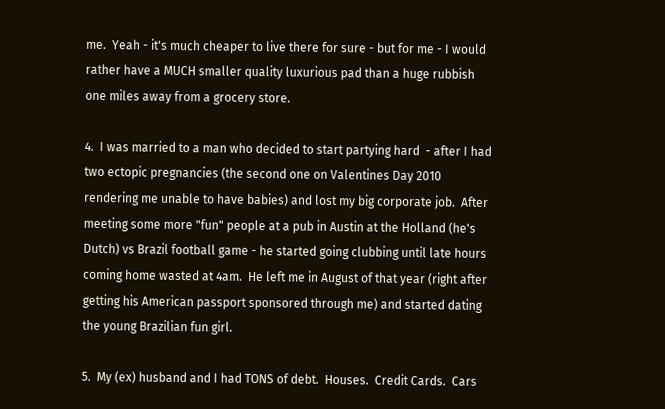me.  Yeah - it's much cheaper to live there for sure - but for me - I would rather have a MUCH smaller quality luxurious pad than a huge rubbish one miles away from a grocery store.

4.  I was married to a man who decided to start partying hard  - after I had two ectopic pregnancies (the second one on Valentines Day 2010 rendering me unable to have babies) and lost my big corporate job.  After meeting some more "fun" people at a pub in Austin at the Holland (he's Dutch) vs Brazil football game - he started going clubbing until late hours coming home wasted at 4am.  He left me in August of that year (right after getting his American passport sponsored through me) and started dating the young Brazilian fun girl.

5.  My (ex) husband and I had TONS of debt.  Houses.  Credit Cards.  Cars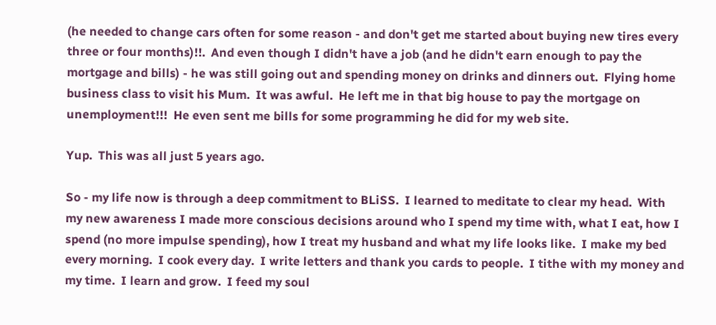(he needed to change cars often for some reason - and don't get me started about buying new tires every three or four months)!!.  And even though I didn't have a job (and he didn't earn enough to pay the mortgage and bills) - he was still going out and spending money on drinks and dinners out.  Flying home business class to visit his Mum.  It was awful.  He left me in that big house to pay the mortgage on unemployment!!!  He even sent me bills for some programming he did for my web site.

Yup.  This was all just 5 years ago.

So - my life now is through a deep commitment to BLiSS.  I learned to meditate to clear my head.  With my new awareness I made more conscious decisions around who I spend my time with, what I eat, how I spend (no more impulse spending), how I treat my husband and what my life looks like.  I make my bed every morning.  I cook every day.  I write letters and thank you cards to people.  I tithe with my money and my time.  I learn and grow.  I feed my soul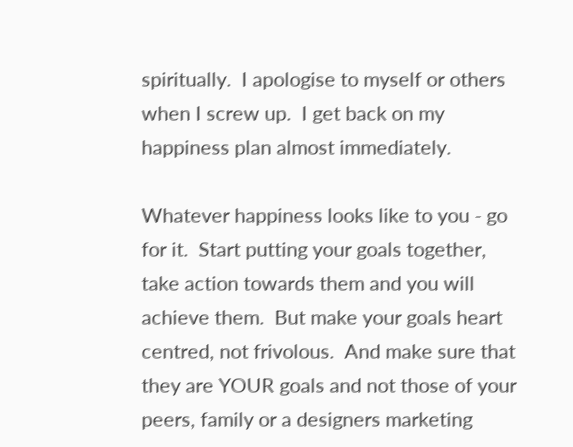spiritually.  I apologise to myself or others when I screw up.  I get back on my happiness plan almost immediately.

Whatever happiness looks like to you - go for it.  Start putting your goals together, take action towards them and you will achieve them.  But make your goals heart centred, not frivolous.  And make sure that they are YOUR goals and not those of your peers, family or a designers marketing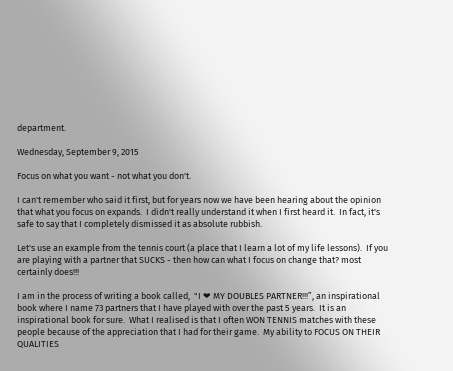department.

Wednesday, September 9, 2015

Focus on what you want - not what you don't.

I can't remember who said it first, but for years now we have been hearing about the opinion that what you focus on expands.  I didn't really understand it when I first heard it.  In fact, it's safe to say that I completely dismissed it as absolute rubbish.

Let's use an example from the tennis court (a place that I learn a lot of my life lessons).  If you are playing with a partner that SUCKS - then how can what I focus on change that? most certainly does!!!

I am in the process of writing a book called,  "I ❤ MY DOUBLES PARTNER!!!”, an inspirational book where I name 73 partners that I have played with over the past 5 years.  It is an inspirational book for sure.  What I realised is that I often WON TENNIS matches with these people because of the appreciation that I had for their game.  My ability to FOCUS ON THEIR QUALITIES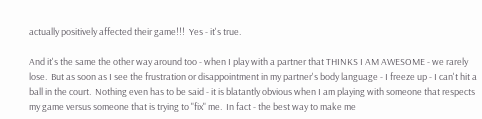actually positively affected their game!!!  Yes - it's true.

And it's the same the other way around too - when I play with a partner that THINKS I AM AWESOME - we rarely lose.  But as soon as I see the frustration or disappointment in my partner's body language - I freeze up - I can't hit a ball in the court.  Nothing even has to be said - it is blatantly obvious when I am playing with someone that respects my game versus someone that is trying to "fix" me.  In fact - the best way to make me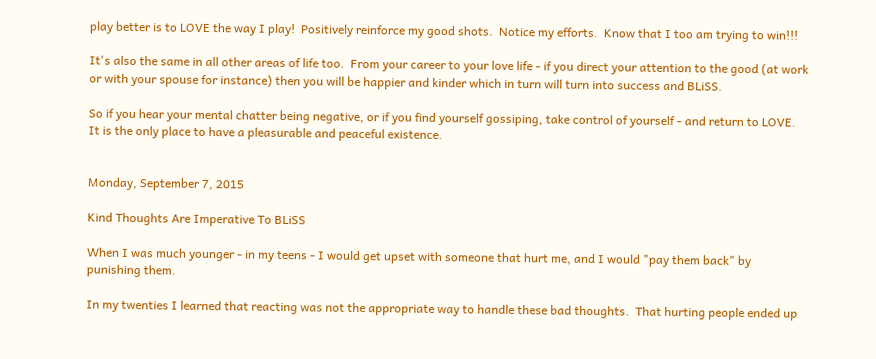play better is to LOVE the way I play!  Positively reinforce my good shots.  Notice my efforts.  Know that I too am trying to win!!!

It's also the same in all other areas of life too.  From your career to your love life - if you direct your attention to the good (at work or with your spouse for instance) then you will be happier and kinder which in turn will turn into success and BLiSS.

So if you hear your mental chatter being negative, or if you find yourself gossiping, take control of yourself - and return to LOVE.  It is the only place to have a pleasurable and peaceful existence.


Monday, September 7, 2015

Kind Thoughts Are Imperative To BLiSS

When I was much younger - in my teens - I would get upset with someone that hurt me, and I would "pay them back" by punishing them.

In my twenties I learned that reacting was not the appropriate way to handle these bad thoughts.  That hurting people ended up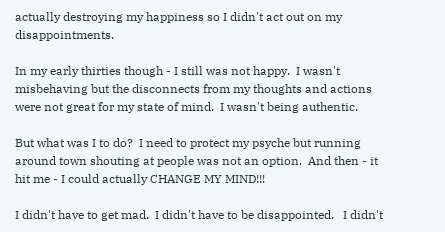actually destroying my happiness so I didn't act out on my disappointments.

In my early thirties though - I still was not happy.  I wasn't misbehaving but the disconnects from my thoughts and actions were not great for my state of mind.  I wasn't being authentic.

But what was I to do?  I need to protect my psyche but running around town shouting at people was not an option.  And then - it hit me - I could actually CHANGE MY MIND!!!

I didn't have to get mad.  I didn't have to be disappointed.   I didn't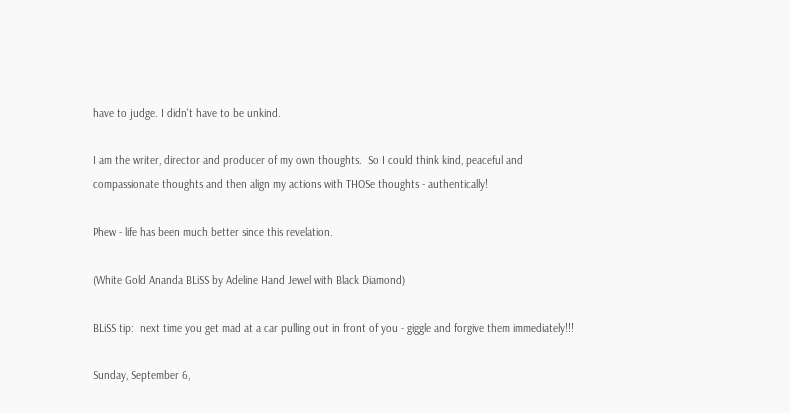have to judge. I didn't have to be unkind.

I am the writer, director and producer of my own thoughts.  So I could think kind, peaceful and compassionate thoughts and then align my actions with THOSe thoughts - authentically!

Phew - life has been much better since this revelation.

(White Gold Ananda BLiSS by Adeline Hand Jewel with Black Diamond)

BLiSS tip:  next time you get mad at a car pulling out in front of you - giggle and forgive them immediately!!!

Sunday, September 6,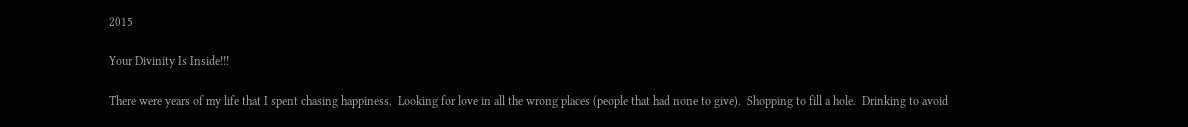2015

Your Divinity Is Inside!!!

There were years of my life that I spent chasing happiness.  Looking for love in all the wrong places (people that had none to give).  Shopping to fill a hole.  Drinking to avoid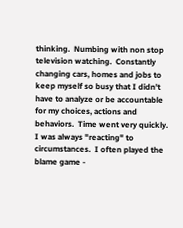thinking.  Numbing with non stop television watching.  Constantly changing cars, homes and jobs to keep myself so busy that I didn't have to analyze or be accountable for my choices, actions and behaviors.  Time went very quickly.  I was always "reacting" to circumstances.  I often played the blame game -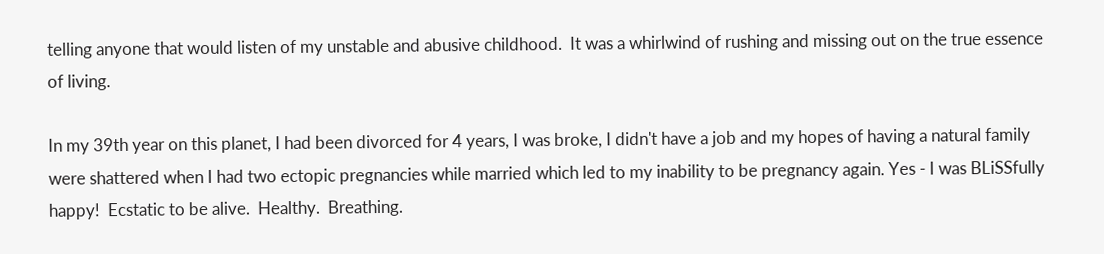telling anyone that would listen of my unstable and abusive childhood.  It was a whirlwind of rushing and missing out on the true essence of living.

In my 39th year on this planet, I had been divorced for 4 years, I was broke, I didn't have a job and my hopes of having a natural family were shattered when I had two ectopic pregnancies while married which led to my inability to be pregnancy again. Yes - I was BLiSSfully happy!  Ecstatic to be alive.  Healthy.  Breathing.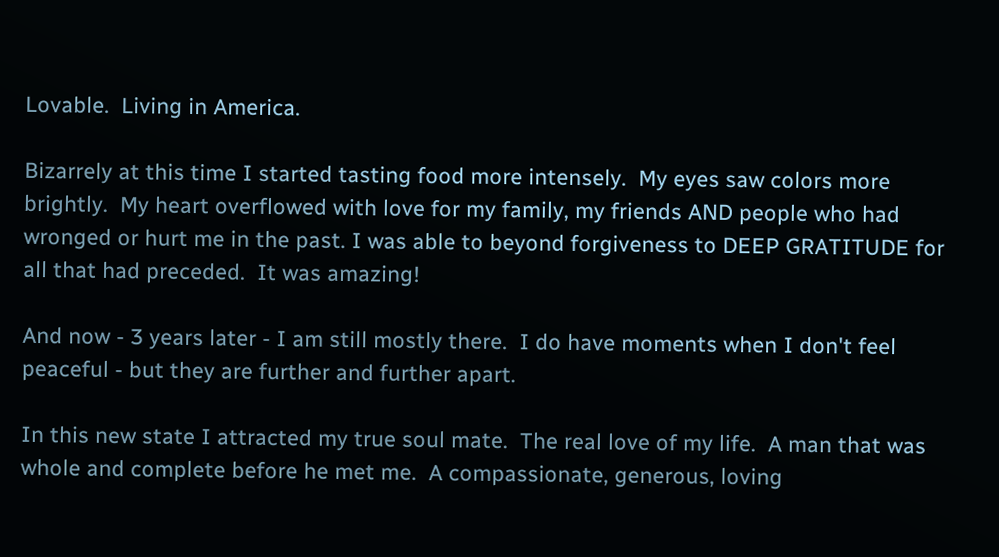Lovable.  Living in America.

Bizarrely at this time I started tasting food more intensely.  My eyes saw colors more brightly.  My heart overflowed with love for my family, my friends AND people who had wronged or hurt me in the past. I was able to beyond forgiveness to DEEP GRATITUDE for all that had preceded.  It was amazing!

And now - 3 years later - I am still mostly there.  I do have moments when I don't feel peaceful - but they are further and further apart.

In this new state I attracted my true soul mate.  The real love of my life.  A man that was whole and complete before he met me.  A compassionate, generous, loving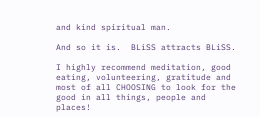and kind spiritual man.

And so it is.  BLiSS attracts BLiSS.

I highly recommend meditation, good eating, volunteering, gratitude and most of all CHOOSING to look for the good in all things, people and places!